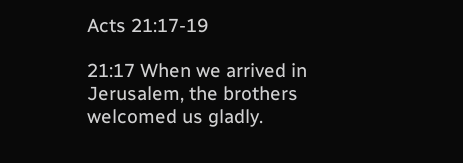Acts 21:17-19

21:17 When we arrived in Jerusalem, the brothers welcomed us gladly.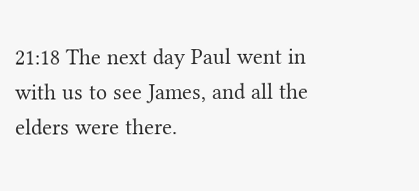21:18 The next day Paul went in with us to see James, and all the elders were there.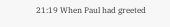21:19 When Paul had greeted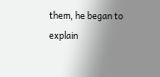them, he began to explain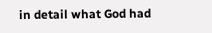in detail what God had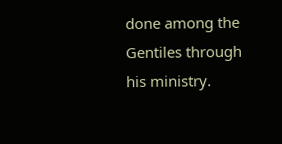done among the Gentiles through his ministry.